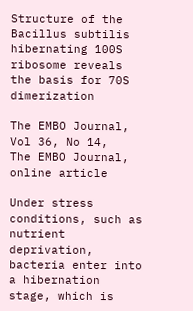Structure of the Bacillus subtilis hibernating 100S ribosome reveals the basis for 70S dimerization

The EMBO Journal, Vol 36, No 14,
The EMBO Journal, online article

Under stress conditions, such as nutrient deprivation, bacteria enter into a hibernation stage, which is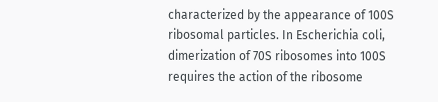characterized by the appearance of 100S ribosomal particles. In Escherichia coli, dimerization of 70S ribosomes into 100S requires the action of the ribosome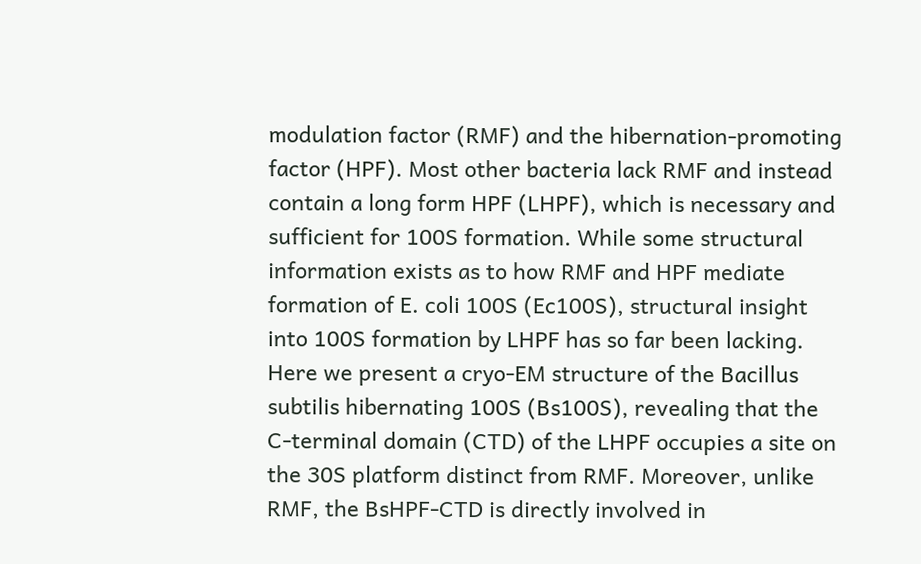modulation factor (RMF) and the hibernation‐promoting factor (HPF). Most other bacteria lack RMF and instead contain a long form HPF (LHPF), which is necessary and sufficient for 100S formation. While some structural information exists as to how RMF and HPF mediate formation of E. coli 100S (Ec100S), structural insight into 100S formation by LHPF has so far been lacking. Here we present a cryo‐EM structure of the Bacillus subtilis hibernating 100S (Bs100S), revealing that the C‐terminal domain (CTD) of the LHPF occupies a site on the 30S platform distinct from RMF. Moreover, unlike RMF, the BsHPF‐CTD is directly involved in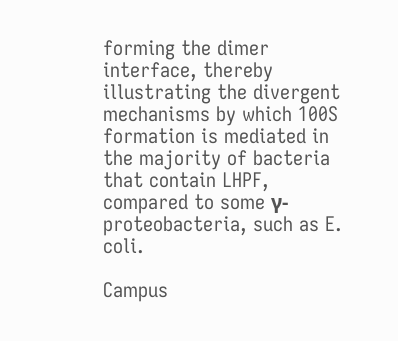forming the dimer interface, thereby illustrating the divergent mechanisms by which 100S formation is mediated in the majority of bacteria that contain LHPF, compared to some γ‐proteobacteria, such as E. coli.

Campus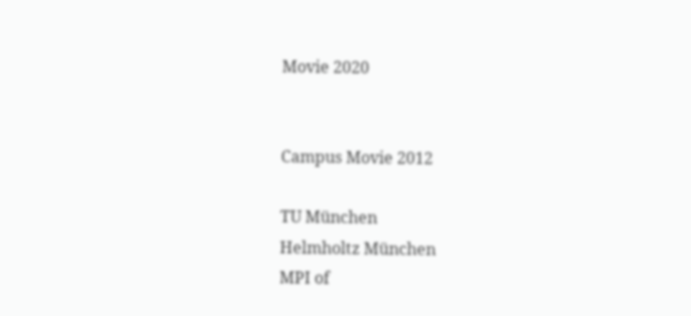Movie 2020


Campus Movie 2012

TU München
Helmholtz München
MPI of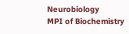Neurobiology
MPI of Biochemistry